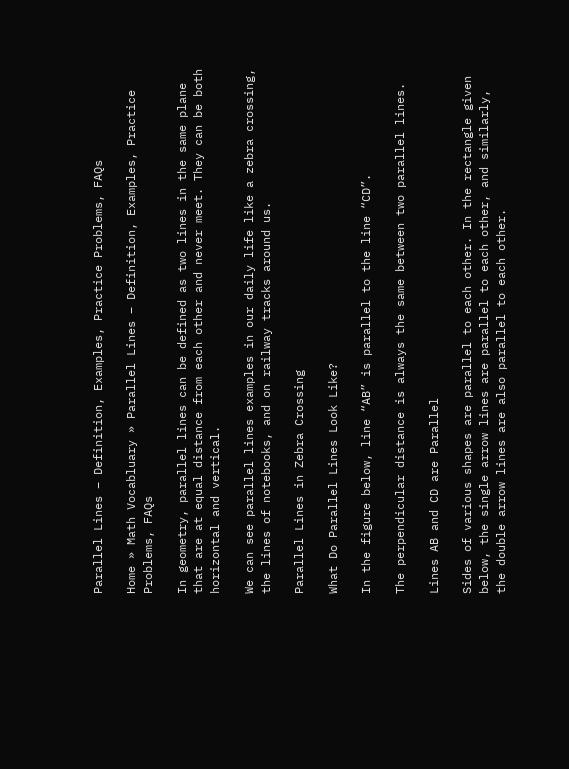Parallel Lines – Definition, Examples, Practice Problems, FAQs

Home » Math Vocabluary » Parallel Lines – Definition, Examples, Practice Problems, FAQs

In geometry, parallel lines can be defined as two lines in the same plane that are at equal distance from each other and never meet. They can be both horizontal and vertical.

We can see parallel lines examples in our daily life like a zebra crossing, the lines of notebooks, and on railway tracks around us.

Parallel Lines in Zebra Crossing

What Do Parallel Lines Look Like?

In the figure below, line “AB” is parallel to the line “CD”.

The perpendicular distance is always the same between two parallel lines.

Lines AB and CD are Parallel

Sides of various shapes are parallel to each other. In the rectangle given below, the single arrow lines are parallel to each other, and similarly, the double arrow lines are also parallel to each other.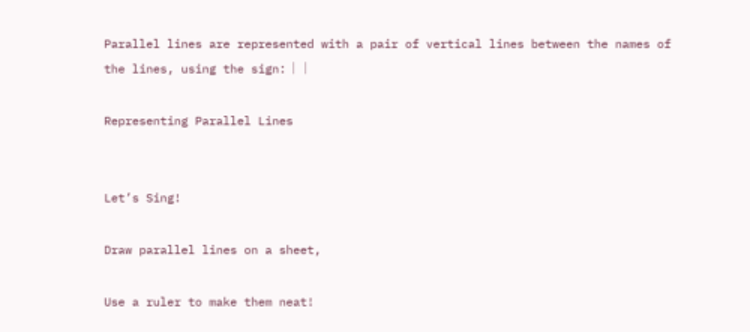Parallel lines are represented with a pair of vertical lines between the names of the lines, using the sign: ︳︳

Representing Parallel Lines


Let’s Sing!

Draw parallel lines on a sheet,

Use a ruler to make them neat!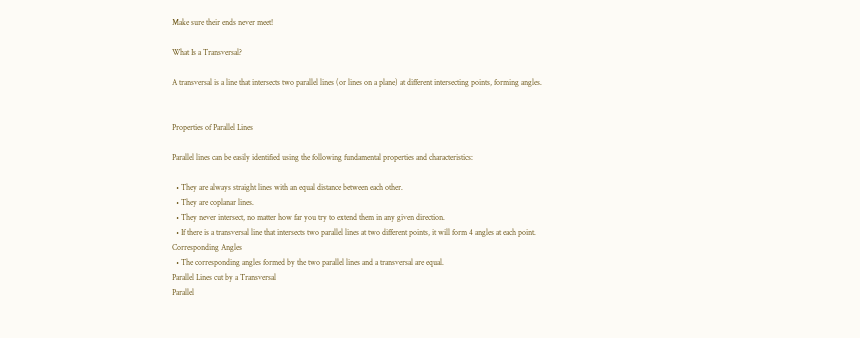Make sure their ends never meet!

What Is a Transversal?

A transversal is a line that intersects two parallel lines (or lines on a plane) at different intersecting points, forming angles.


Properties of Parallel Lines

Parallel lines can be easily identified using the following fundamental properties and characteristics:

  • They are always straight lines with an equal distance between each other.
  • They are coplanar lines.
  • They never intersect, no matter how far you try to extend them in any given direction.
  • If there is a transversal line that intersects two parallel lines at two different points, it will form 4 angles at each point.
Corresponding Angles
  • The corresponding angles formed by the two parallel lines and a transversal are equal.
Parallel Lines cut by a Transversal
Parallel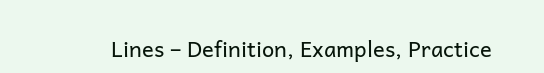Lines – Definition, Examples, Practice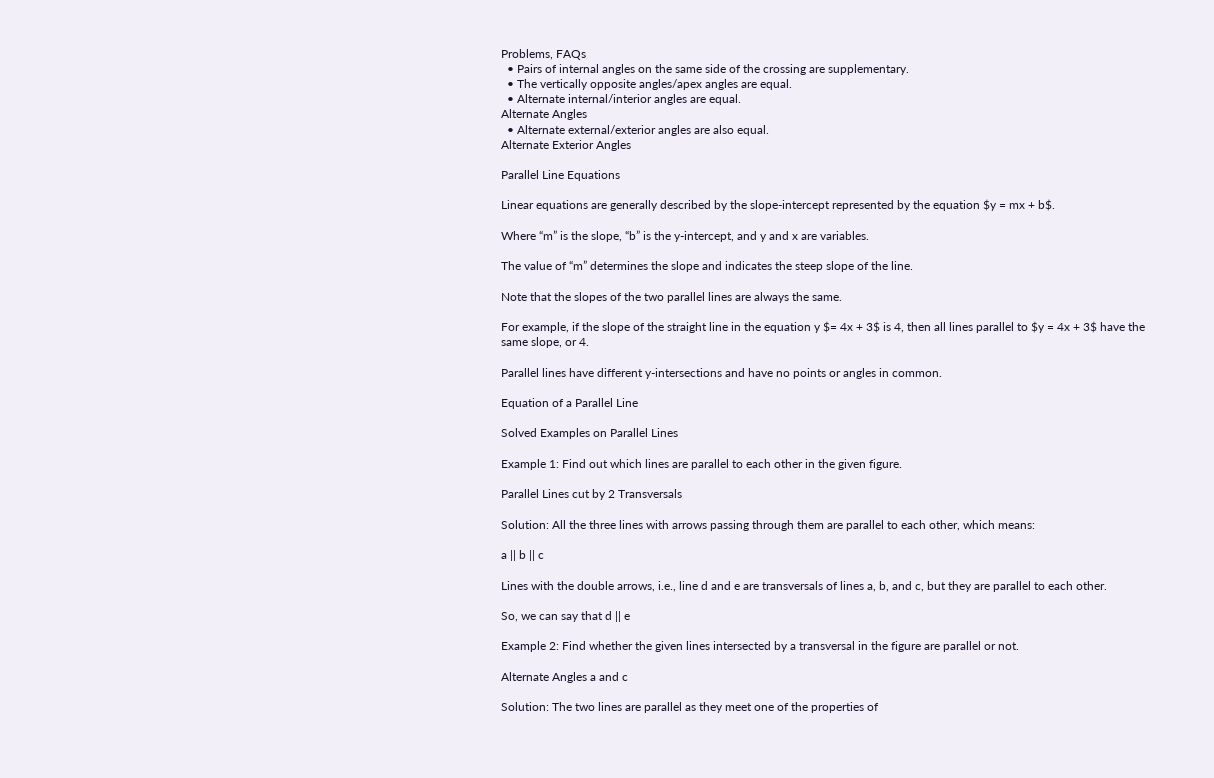Problems, FAQs
  • Pairs of internal angles on the same side of the crossing are supplementary.
  • The vertically opposite angles/apex angles are equal.
  • Alternate internal/interior angles are equal.
Alternate Angles
  • Alternate external/exterior angles are also equal.
Alternate Exterior Angles

Parallel Line Equations

Linear equations are generally described by the slope-intercept represented by the equation $y = mx + b$.

Where “m” is the slope, “b” is the y-intercept, and y and x are variables.

The value of “m” determines the slope and indicates the steep slope of the line.

Note that the slopes of the two parallel lines are always the same.

For example, if the slope of the straight line in the equation y $= 4x + 3$ is 4, then all lines parallel to $y = 4x + 3$ have the same slope, or 4.

Parallel lines have different y-intersections and have no points or angles in common.

Equation of a Parallel Line

Solved Examples on Parallel Lines

Example 1: Find out which lines are parallel to each other in the given figure.

Parallel Lines cut by 2 Transversals

Solution: All the three lines with arrows passing through them are parallel to each other, which means:

a || b || c

Lines with the double arrows, i.e., line d and e are transversals of lines a, b, and c, but they are parallel to each other.

So, we can say that d || e

Example 2: Find whether the given lines intersected by a transversal in the figure are parallel or not.

Alternate Angles a and c

Solution: The two lines are parallel as they meet one of the properties of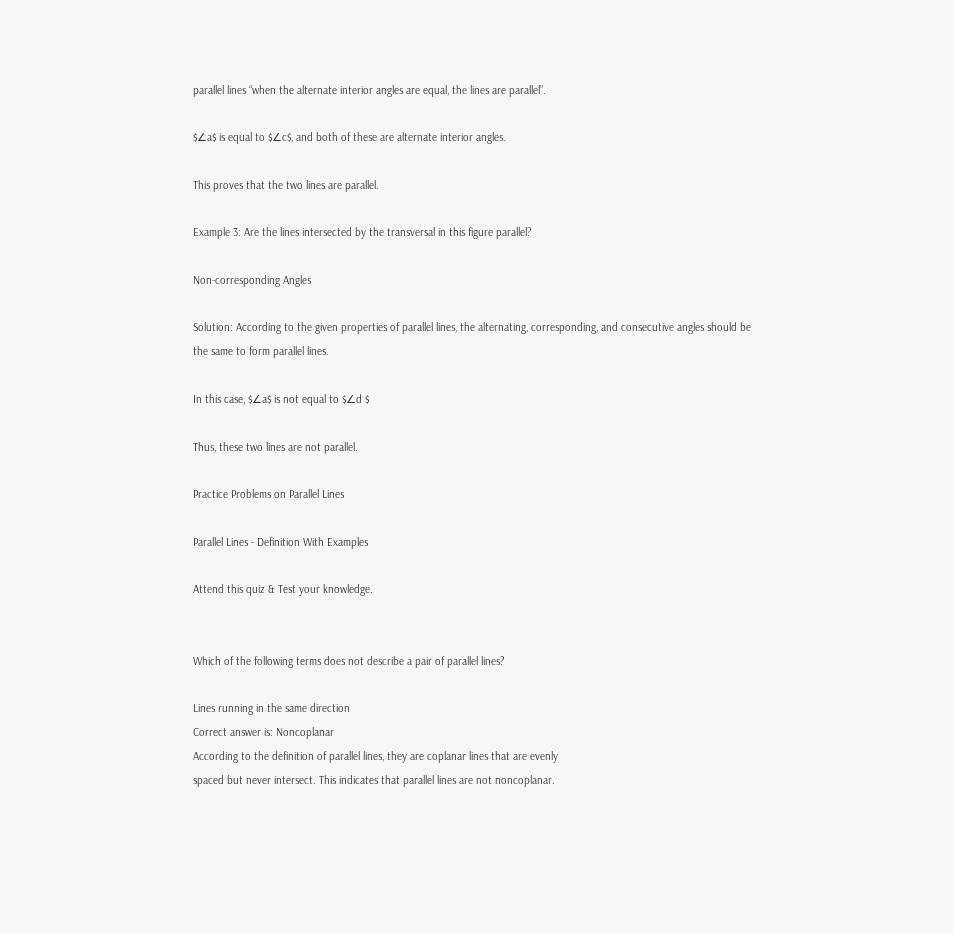parallel lines “when the alternate interior angles are equal, the lines are parallel”.

$∠a$ is equal to $∠c$, and both of these are alternate interior angles.

This proves that the two lines are parallel.

Example 3: Are the lines intersected by the transversal in this figure parallel?

Non-corresponding Angles

Solution: According to the given properties of parallel lines, the alternating, corresponding, and consecutive angles should be the same to form parallel lines.

In this case, $∠a$ is not equal to $∠d $

Thus, these two lines are not parallel.

Practice Problems on Parallel Lines

Parallel Lines - Definition With Examples

Attend this quiz & Test your knowledge.


Which of the following terms does not describe a pair of parallel lines?

Lines running in the same direction
Correct answer is: Noncoplanar
According to the definition of parallel lines, they are coplanar lines that are evenly
spaced but never intersect. This indicates that parallel lines are not noncoplanar.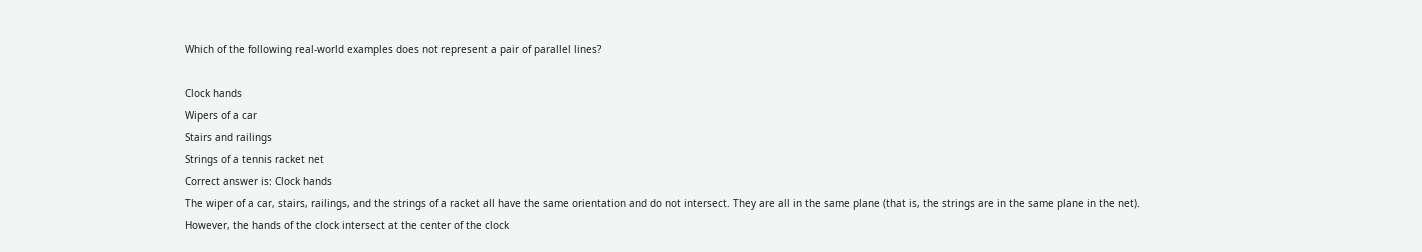Which of the following real-world examples does not represent a pair of parallel lines?

Clock hands
Wipers of a car
Stairs and railings
Strings of a tennis racket net
Correct answer is: Clock hands
The wiper of a car, stairs, railings, and the strings of a racket all have the same orientation and do not intersect. They are all in the same plane (that is, the strings are in the same plane in the net).
However, the hands of the clock intersect at the center of the clock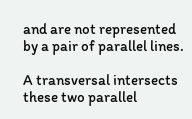and are not represented by a pair of parallel lines.

A transversal intersects these two parallel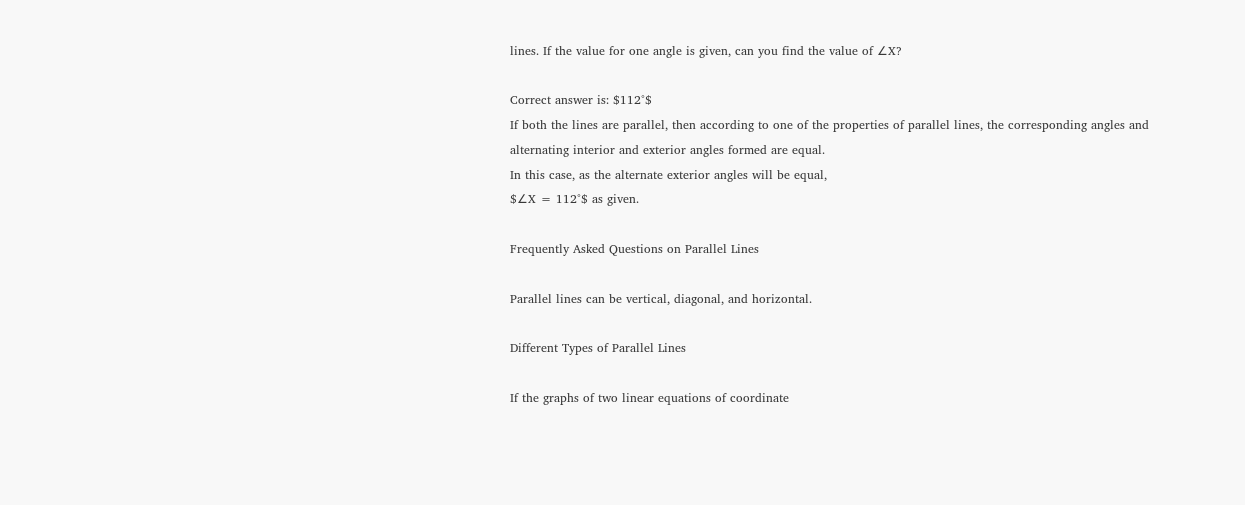lines. If the value for one angle is given, can you find the value of ∠X?

Correct answer is: $112°$
If both the lines are parallel, then according to one of the properties of parallel lines, the corresponding angles and alternating interior and exterior angles formed are equal.
In this case, as the alternate exterior angles will be equal,
$∠X = 112°$ as given.

Frequently Asked Questions on Parallel Lines

Parallel lines can be vertical, diagonal, and horizontal.

Different Types of Parallel Lines

If the graphs of two linear equations of coordinate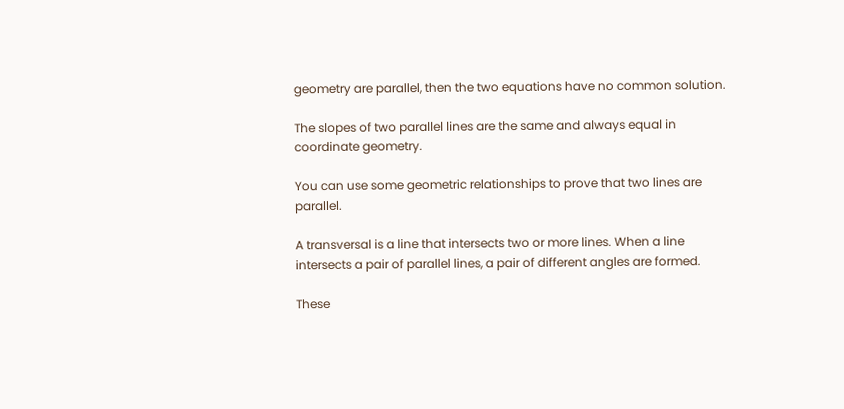geometry are parallel, then the two equations have no common solution.

The slopes of two parallel lines are the same and always equal in coordinate geometry.

You can use some geometric relationships to prove that two lines are parallel.

A transversal is a line that intersects two or more lines. When a line intersects a pair of parallel lines, a pair of different angles are formed.

These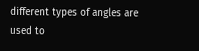different types of angles are used to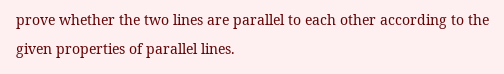prove whether the two lines are parallel to each other according to the given properties of parallel lines.